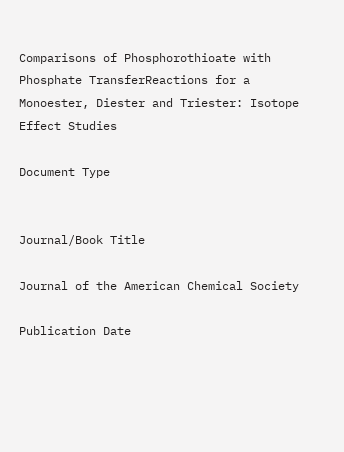Comparisons of Phosphorothioate with Phosphate TransferReactions for a Monoester, Diester and Triester: Isotope Effect Studies

Document Type


Journal/Book Title

Journal of the American Chemical Society

Publication Date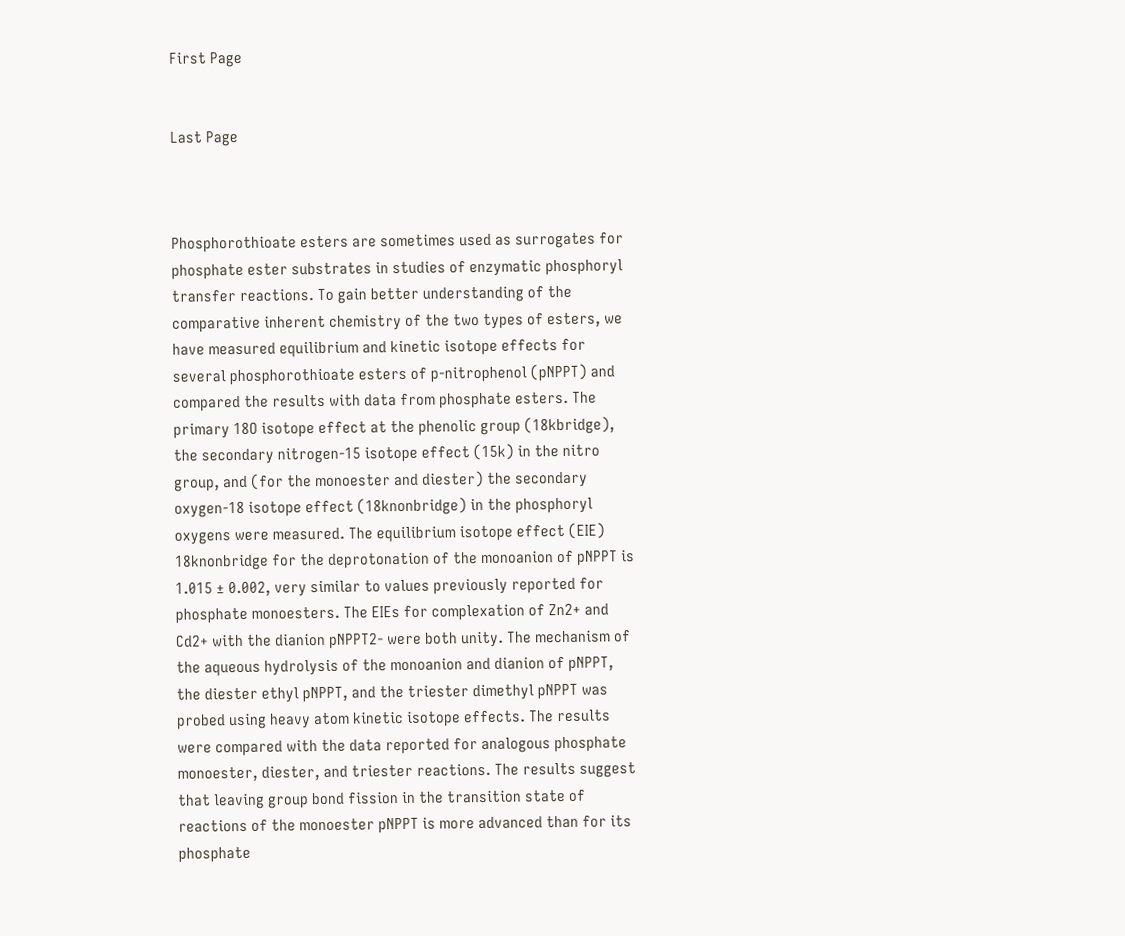First Page


Last Page



Phosphorothioate esters are sometimes used as surrogates for phosphate ester substrates in studies of enzymatic phosphoryl transfer reactions. To gain better understanding of the comparative inherent chemistry of the two types of esters, we have measured equilibrium and kinetic isotope effects for several phosphorothioate esters of p-nitrophenol (pNPPT) and compared the results with data from phosphate esters. The primary 18O isotope effect at the phenolic group (18kbridge), the secondary nitrogen-15 isotope effect (15k) in the nitro group, and (for the monoester and diester) the secondary oxygen-18 isotope effect (18knonbridge) in the phosphoryl oxygens were measured. The equilibrium isotope effect (EIE) 18knonbridge for the deprotonation of the monoanion of pNPPT is 1.015 ± 0.002, very similar to values previously reported for phosphate monoesters. The EIEs for complexation of Zn2+ and Cd2+ with the dianion pNPPT2- were both unity. The mechanism of the aqueous hydrolysis of the monoanion and dianion of pNPPT, the diester ethyl pNPPT, and the triester dimethyl pNPPT was probed using heavy atom kinetic isotope effects. The results were compared with the data reported for analogous phosphate monoester, diester, and triester reactions. The results suggest that leaving group bond fission in the transition state of reactions of the monoester pNPPT is more advanced than for its phosphate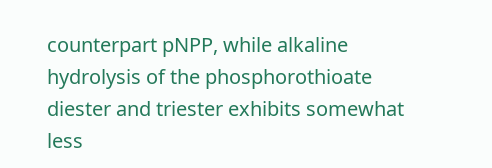counterpart pNPP, while alkaline hydrolysis of the phosphorothioate diester and triester exhibits somewhat less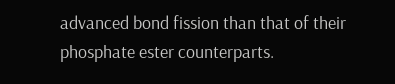advanced bond fission than that of their phosphate ester counterparts.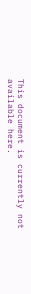This document is currently not available here.